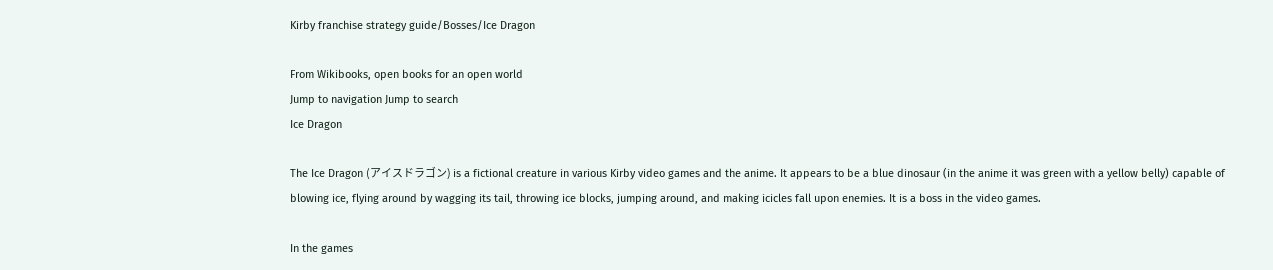Kirby franchise strategy guide/Bosses/Ice Dragon

From Wikibooks, open books for an open world
Jump to navigation Jump to search
Ice Dragon

The Ice Dragon (アイスドラゴン) is a fictional creature in various Kirby video games and the anime. It appears to be a blue dinosaur (in the anime it was green with a yellow belly) capable of blowing ice, flying around by wagging its tail, throwing ice blocks, jumping around, and making icicles fall upon enemies. It is a boss in the video games.

In the games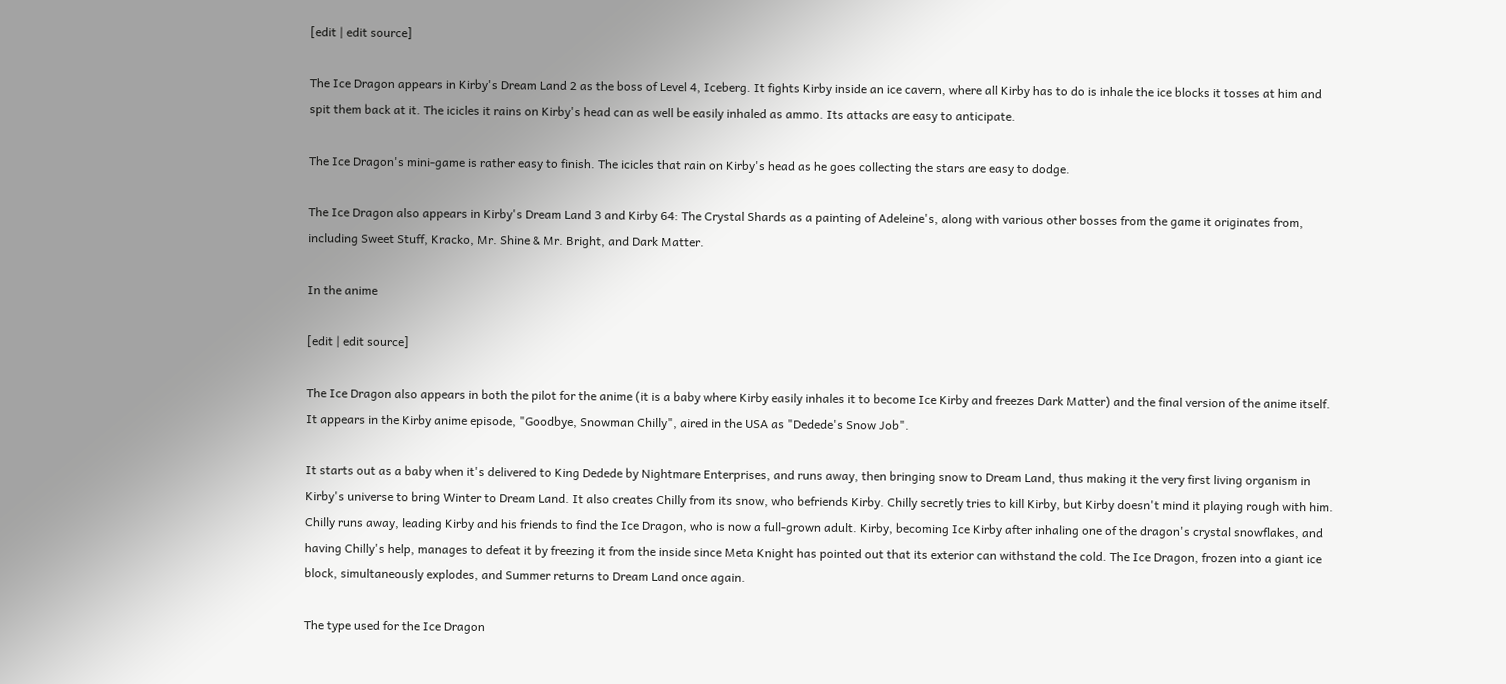[edit | edit source]

The Ice Dragon appears in Kirby's Dream Land 2 as the boss of Level 4, Iceberg. It fights Kirby inside an ice cavern, where all Kirby has to do is inhale the ice blocks it tosses at him and spit them back at it. The icicles it rains on Kirby's head can as well be easily inhaled as ammo. Its attacks are easy to anticipate.

The Ice Dragon's mini-game is rather easy to finish. The icicles that rain on Kirby's head as he goes collecting the stars are easy to dodge.

The Ice Dragon also appears in Kirby's Dream Land 3 and Kirby 64: The Crystal Shards as a painting of Adeleine's, along with various other bosses from the game it originates from, including Sweet Stuff, Kracko, Mr. Shine & Mr. Bright, and Dark Matter.

In the anime

[edit | edit source]

The Ice Dragon also appears in both the pilot for the anime (it is a baby where Kirby easily inhales it to become Ice Kirby and freezes Dark Matter) and the final version of the anime itself. It appears in the Kirby anime episode, "Goodbye, Snowman Chilly", aired in the USA as "Dedede's Snow Job".

It starts out as a baby when it's delivered to King Dedede by Nightmare Enterprises, and runs away, then bringing snow to Dream Land, thus making it the very first living organism in Kirby's universe to bring Winter to Dream Land. It also creates Chilly from its snow, who befriends Kirby. Chilly secretly tries to kill Kirby, but Kirby doesn't mind it playing rough with him. Chilly runs away, leading Kirby and his friends to find the Ice Dragon, who is now a full-grown adult. Kirby, becoming Ice Kirby after inhaling one of the dragon's crystal snowflakes, and having Chilly's help, manages to defeat it by freezing it from the inside since Meta Knight has pointed out that its exterior can withstand the cold. The Ice Dragon, frozen into a giant ice block, simultaneously explodes, and Summer returns to Dream Land once again.

The type used for the Ice Dragon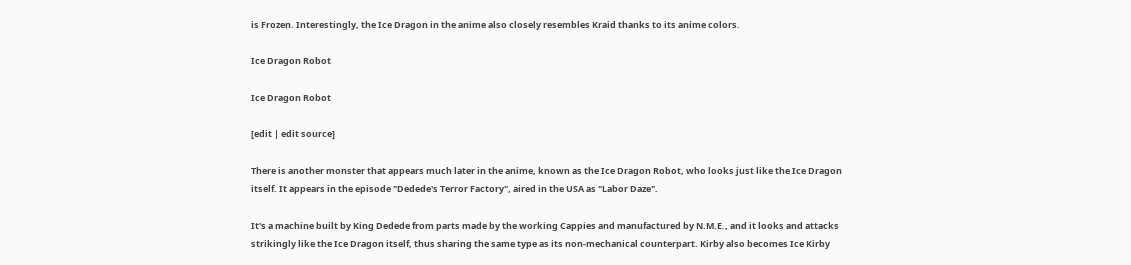is Frozen. Interestingly, the Ice Dragon in the anime also closely resembles Kraid thanks to its anime colors.

Ice Dragon Robot

Ice Dragon Robot

[edit | edit source]

There is another monster that appears much later in the anime, known as the Ice Dragon Robot, who looks just like the Ice Dragon itself. It appears in the episode "Dedede's Terror Factory", aired in the USA as "Labor Daze".

It's a machine built by King Dedede from parts made by the working Cappies and manufactured by N.M.E., and it looks and attacks strikingly like the Ice Dragon itself, thus sharing the same type as its non-mechanical counterpart. Kirby also becomes Ice Kirby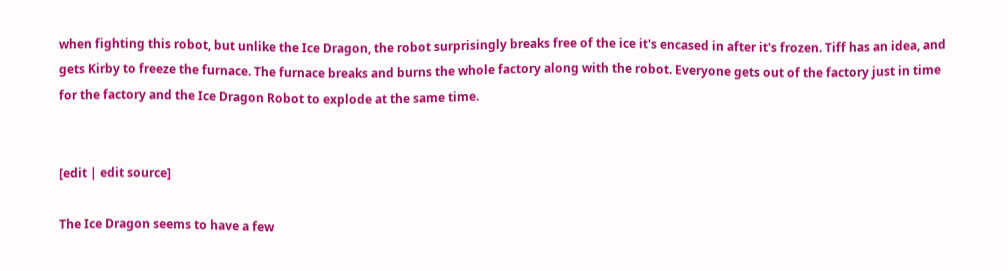when fighting this robot, but unlike the Ice Dragon, the robot surprisingly breaks free of the ice it's encased in after it's frozen. Tiff has an idea, and gets Kirby to freeze the furnace. The furnace breaks and burns the whole factory along with the robot. Everyone gets out of the factory just in time for the factory and the Ice Dragon Robot to explode at the same time.


[edit | edit source]

The Ice Dragon seems to have a few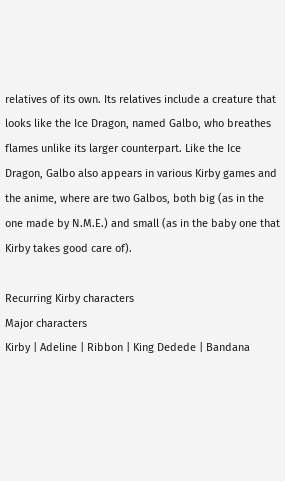relatives of its own. Its relatives include a creature that looks like the Ice Dragon, named Galbo, who breathes flames unlike its larger counterpart. Like the Ice Dragon, Galbo also appears in various Kirby games and the anime, where are two Galbos, both big (as in the one made by N.M.E.) and small (as in the baby one that Kirby takes good care of).

Recurring Kirby characters
Major characters
Kirby | Adeline | Ribbon | King Dedede | Bandana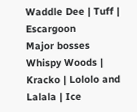Waddle Dee | Tuff | Escargoon
Major bosses
Whispy Woods | Kracko | Lololo and Lalala | Ice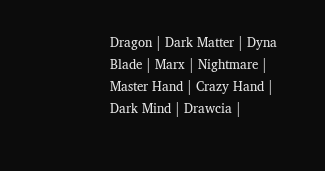Dragon | Dark Matter | Dyna Blade | Marx | Nightmare | Master Hand | Crazy Hand | Dark Mind | Drawcia |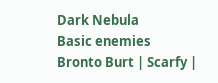Dark Nebula
Basic enemies
Bronto Burt | Scarfy |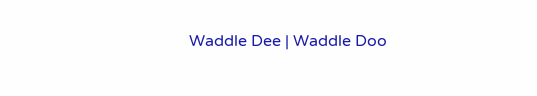Waddle Dee | Waddle Doo